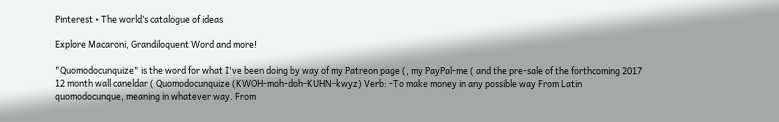Pinterest • The world’s catalogue of ideas

Explore Macaroni, Grandiloquent Word and more!

"Quomodocunquize" is the word for what I've been doing by way of my Patreon page (, my PayPal-me ( and the pre-sale of the forthcoming 2017 12 month wall caneldar ( Quomodocunquize (KWOH-moh-doh-KUHN-kwyz) Verb: -To make money in any possible way From Latin quomodocunque, meaning in whatever way. From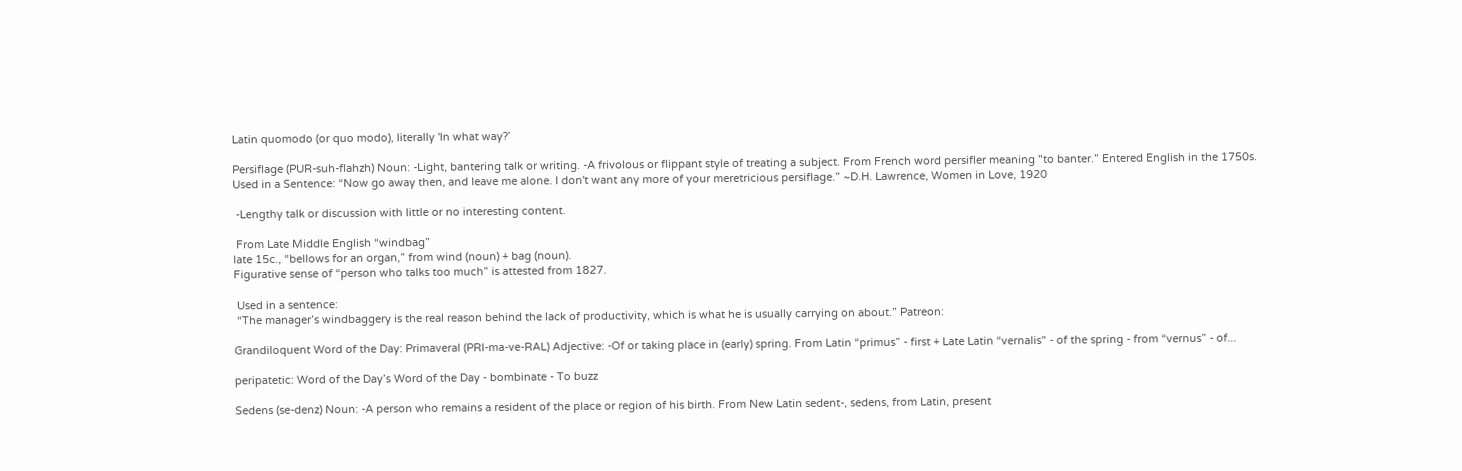Latin quomodo (or quo modo), literally 'In what way?’

Persiflage (PUR-suh-flahzh) Noun: -Light, bantering talk or writing. -A frivolous or flippant style of treating a subject. From French word persifler meaning "to banter.” Entered English in the 1750s. Used in a Sentence: “Now go away then, and leave me alone. I don't want any more of your meretricious persiflage.” ~D.H. Lawrence, Women in Love, 1920

 -Lengthy talk or discussion with little or no interesting content.

 From Late Middle English “windbag”
late 15c., “bellows for an organ,” from wind (noun) + bag (noun).
Figurative sense of “person who talks too much” is attested from 1827.

 Used in a sentence:
 “The manager’s windbaggery is the real reason behind the lack of productivity, which is what he is usually carrying on about.” Patreon:

Grandiloquent Word of the Day: Primaveral (PRI-ma-ve-RAL) Adjective: -Of or taking place in (early) spring. From Latin “primus” - first + Late Latin “vernalis" - of the spring - from “vernus” - of...

peripatetic: Word of the Day’s Word of the Day - bombinate - To buzz

Sedens (se-denz) Noun: -A person who remains a resident of the place or region of his birth. From New Latin sedent-, sedens, from Latin, present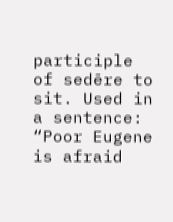participle of sedēre to sit. Used in a sentence: “Poor Eugene is afraid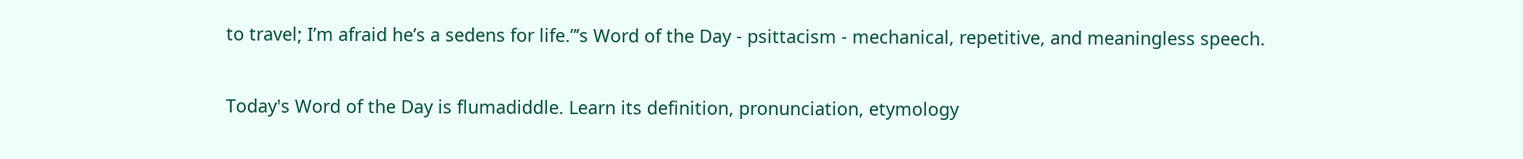to travel; I’m afraid he’s a sedens for life.”’s Word of the Day - psittacism - mechanical, repetitive, and meaningless speech.

Today's Word of the Day is flumadiddle. Learn its definition, pronunciation, etymology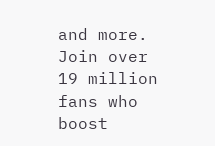and more. Join over 19 million fans who boost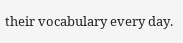their vocabulary every day.